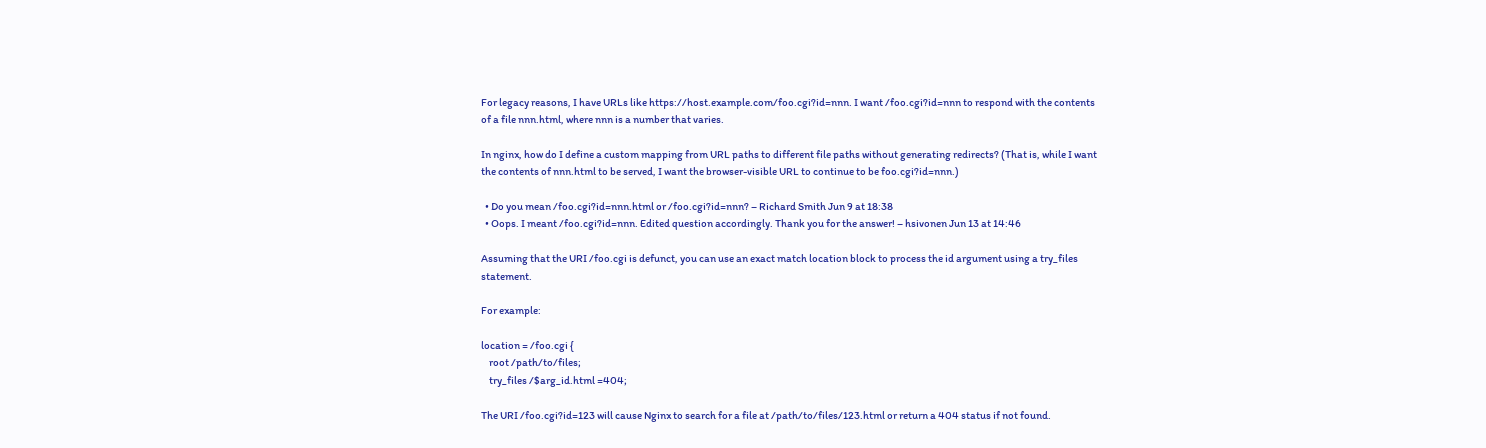For legacy reasons, I have URLs like https://host.example.com/foo.cgi?id=nnn. I want /foo.cgi?id=nnn to respond with the contents of a file nnn.html, where nnn is a number that varies.

In nginx, how do I define a custom mapping from URL paths to different file paths without generating redirects? (That is, while I want the contents of nnn.html to be served, I want the browser-visible URL to continue to be foo.cgi?id=nnn.)

  • Do you mean /foo.cgi?id=nnn.html or /foo.cgi?id=nnn? – Richard Smith Jun 9 at 18:38
  • Oops. I meant /foo.cgi?id=nnn. Edited question accordingly. Thank you for the answer! – hsivonen Jun 13 at 14:46

Assuming that the URI /foo.cgi is defunct, you can use an exact match location block to process the id argument using a try_files statement.

For example:

location = /foo.cgi {
    root /path/to/files;
    try_files /$arg_id.html =404;

The URI /foo.cgi?id=123 will cause Nginx to search for a file at /path/to/files/123.html or return a 404 status if not found.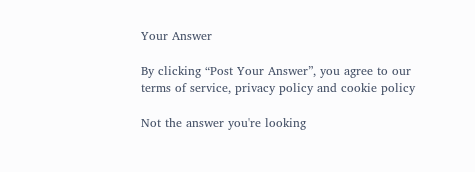Your Answer

By clicking “Post Your Answer”, you agree to our terms of service, privacy policy and cookie policy

Not the answer you're looking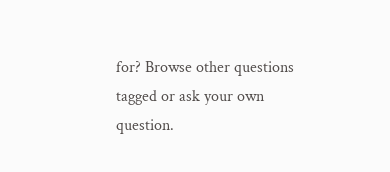for? Browse other questions tagged or ask your own question.